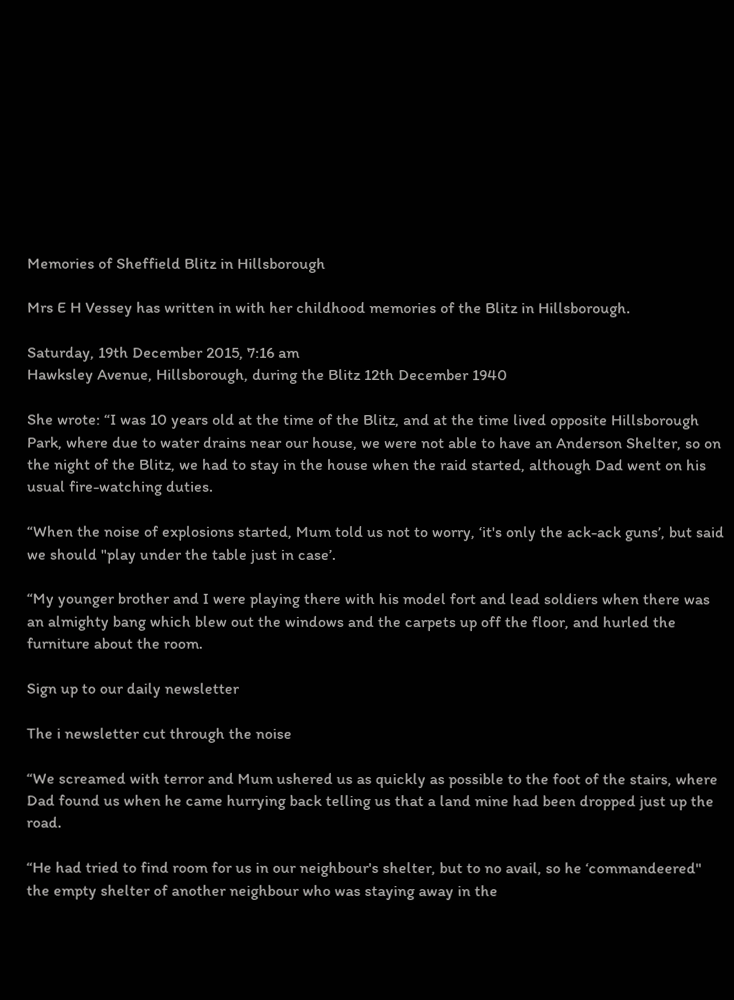Memories of Sheffield Blitz in Hillsborough

Mrs E H Vessey has written in with her childhood memories of the Blitz in Hillsborough.

Saturday, 19th December 2015, 7:16 am
Hawksley Avenue, Hillsborough, during the Blitz 12th December 1940

She wrote: “I was 10 years old at the time of the Blitz, and at the time lived opposite Hillsborough Park, where due to water drains near our house, we were not able to have an Anderson Shelter, so on the night of the Blitz, we had to stay in the house when the raid started, although Dad went on his usual fire-watching duties.

“When the noise of explosions started, Mum told us not to worry, ‘it's only the ack-ack guns’, but said we should "play under the table just in case’.

“My younger brother and I were playing there with his model fort and lead soldiers when there was an almighty bang which blew out the windows and the carpets up off the floor, and hurled the furniture about the room.

Sign up to our daily newsletter

The i newsletter cut through the noise

“We screamed with terror and Mum ushered us as quickly as possible to the foot of the stairs, where Dad found us when he came hurrying back telling us that a land mine had been dropped just up the road.

“He had tried to find room for us in our neighbour's shelter, but to no avail, so he ‘commandeered" the empty shelter of another neighbour who was staying away in the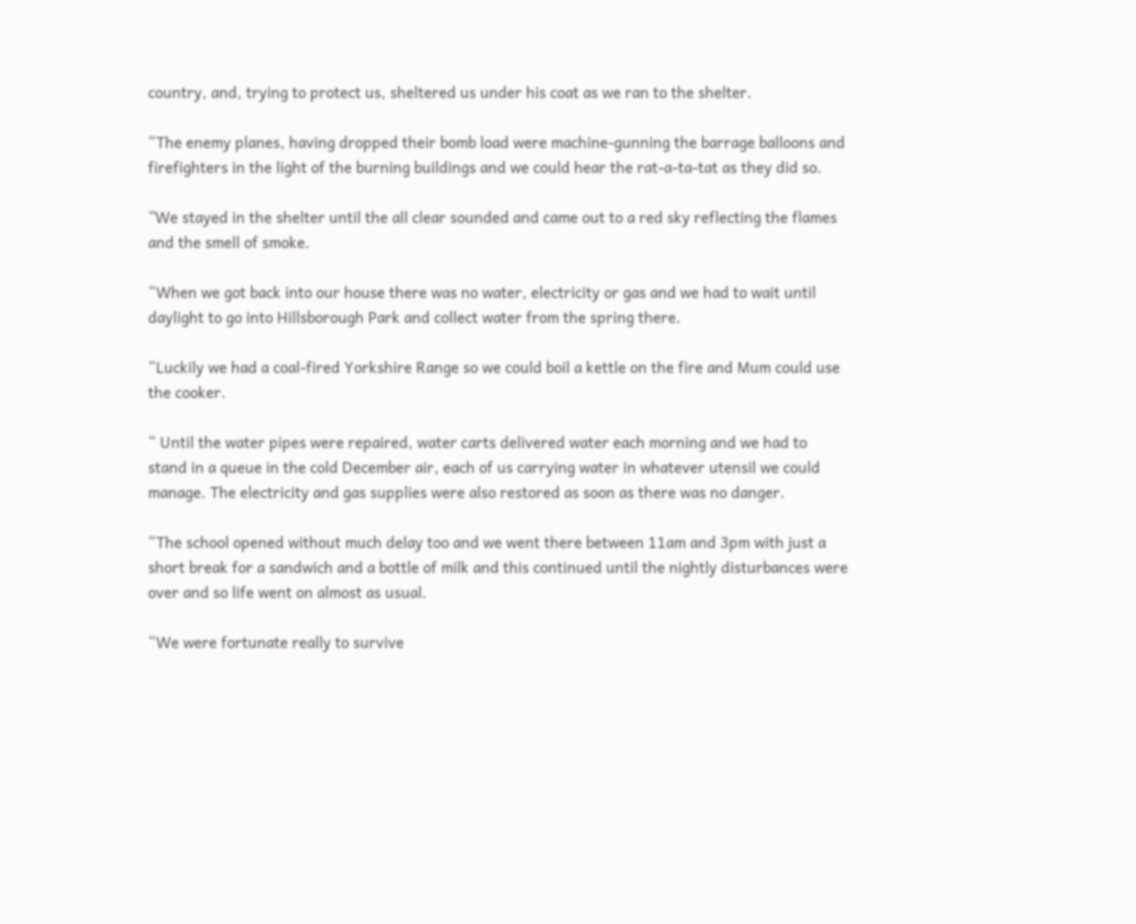country, and, trying to protect us, sheltered us under his coat as we ran to the shelter.

“The enemy planes, having dropped their bomb load were machine-gunning the barrage balloons and firefighters in the light of the burning buildings and we could hear the rat-a-ta-tat as they did so.

”We stayed in the shelter until the all clear sounded and came out to a red sky reflecting the flames and the smell of smoke.

“When we got back into our house there was no water, electricity or gas and we had to wait until daylight to go into Hillsborough Park and collect water from the spring there.

“Luckily we had a coal-fired Yorkshire Range so we could boil a kettle on the fire and Mum could use the cooker.

“ Until the water pipes were repaired, water carts delivered water each morning and we had to stand in a queue in the cold December air, each of us carrying water in whatever utensil we could manage. The electricity and gas supplies were also restored as soon as there was no danger.

“The school opened without much delay too and we went there between 11am and 3pm with just a short break for a sandwich and a bottle of milk and this continued until the nightly disturbances were over and so life went on almost as usual.

“We were fortunate really to survive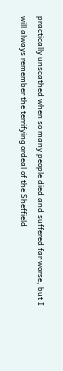practically unscathed when so many people died and suffered far worse, but I will always remember the terrifying ordeal of the Sheffield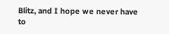Blitz, and I hope we never have to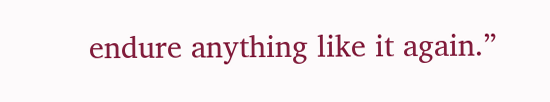endure anything like it again.”